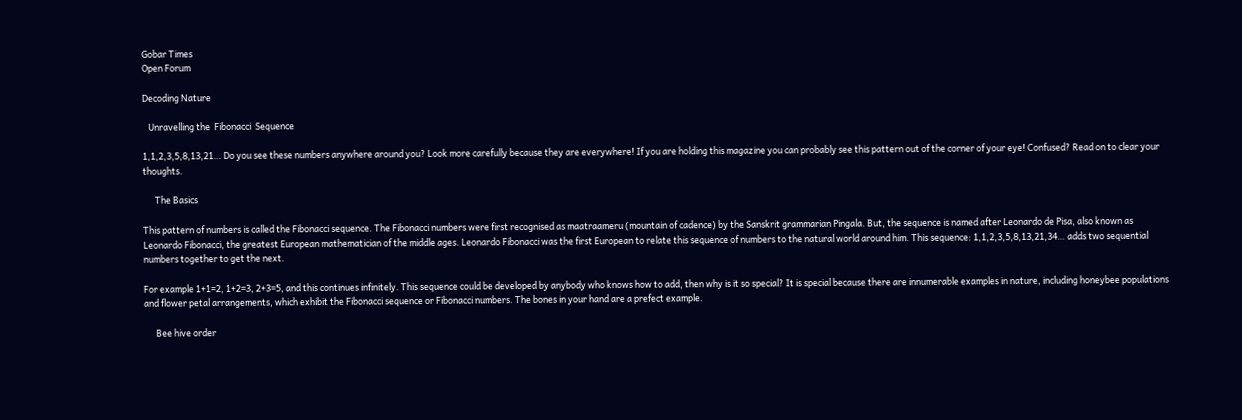Gobar Times
Open Forum

Decoding Nature

   Unravelling the  Fibonacci  Sequence

1,1,2,3,5,8,13,21… Do you see these numbers anywhere around you? Look more carefully because they are everywhere! If you are holding this magazine you can probably see this pattern out of the corner of your eye! Confused? Read on to clear your thoughts.

      The Basics

This pattern of numbers is called the Fibonacci sequence. The Fibonacci numbers were first recognised as maatraameru (mountain of cadence) by the Sanskrit grammarian Pingala. But, the sequence is named after Leonardo de Pisa, also known as Leonardo Fibonacci, the greatest European mathematician of the middle ages. Leonardo Fibonacci was the first European to relate this sequence of numbers to the natural world around him. This sequence: 1,1,2,3,5,8,13,21,34… adds two sequential numbers together to get the next.

For example 1+1=2, 1+2=3, 2+3=5, and this continues infinitely. This sequence could be developed by anybody who knows how to add, then why is it so special? It is special because there are innumerable examples in nature, including honeybee populations and flower petal arrangements, which exhibit the Fibonacci sequence or Fibonacci numbers. The bones in your hand are a prefect example.

      Bee hive order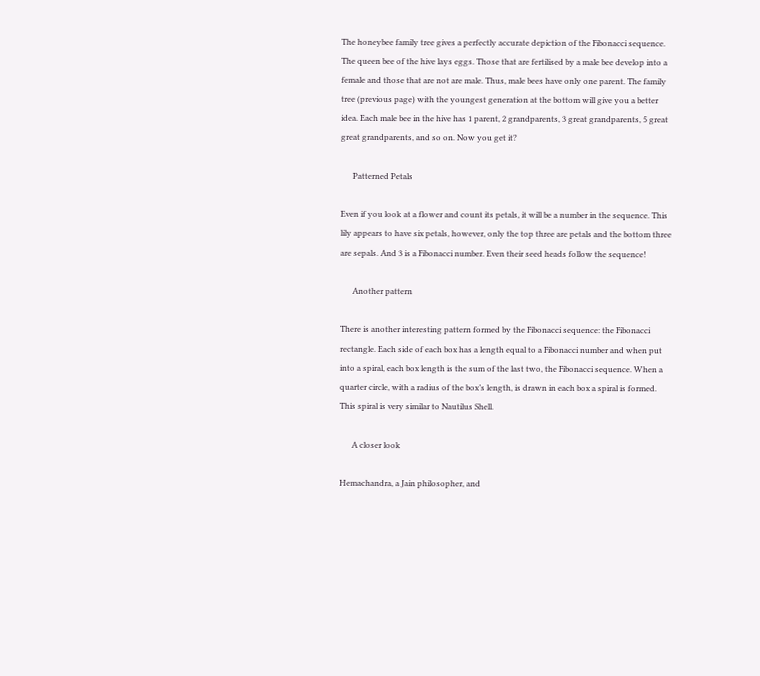The honeybee family tree gives a perfectly accurate depiction of the Fibonacci sequence. The queen bee of the hive lays eggs. Those that are fertilised by a male bee develop into a female and those that are not are male. Thus, male bees have only one parent. The family tree (previous page) with the youngest generation at the bottom will give you a better idea. Each male bee in the hive has 1 parent, 2 grandparents, 3 great grandparents, 5 great great grandparents, and so on. Now you get it?

      Patterned Petals

Even if you look at a flower and count its petals, it will be a number in the sequence. This lily appears to have six petals, however, only the top three are petals and the bottom three are sepals. And 3 is a Fibonacci number. Even their seed heads follow the sequence!

      Another pattern

There is another interesting pattern formed by the Fibonacci sequence: the Fibonacci rectangle. Each side of each box has a length equal to a Fibonacci number and when put into a spiral, each box length is the sum of the last two, the Fibonacci sequence. When a quarter circle, with a radius of the box’s length, is drawn in each box a spiral is formed. This spiral is very similar to Nautilus Shell.

      A closer look

Hemachandra, a Jain philosopher, and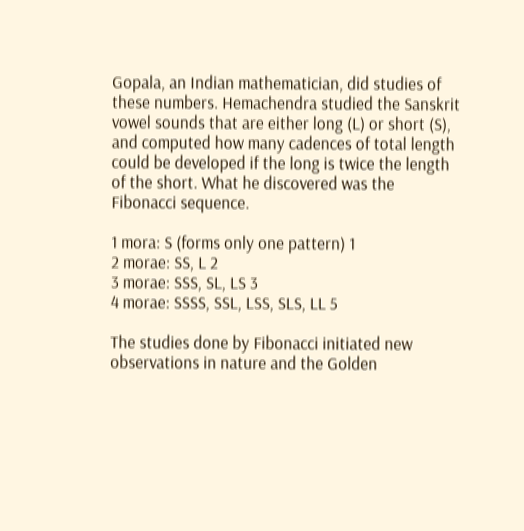Gopala, an Indian mathematician, did studies of these numbers. Hemachendra studied the Sanskrit vowel sounds that are either long (L) or short (S), and computed how many cadences of total length could be developed if the long is twice the length of the short. What he discovered was the Fibonacci sequence.

1 mora: S (forms only one pattern) 1
2 morae: SS, L 2
3 morae: SSS, SL, LS 3
4 morae: SSSS, SSL, LSS, SLS, LL 5

The studies done by Fibonacci initiated new observations in nature and the Golden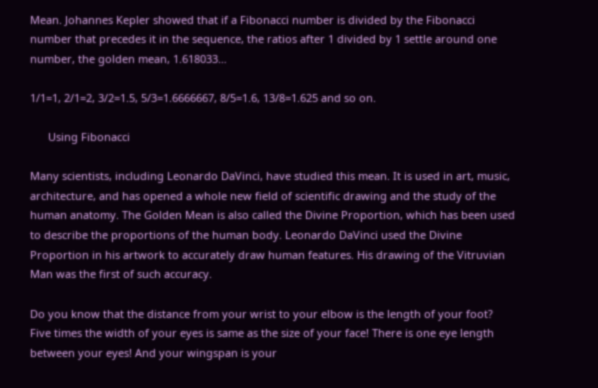Mean. Johannes Kepler showed that if a Fibonacci number is divided by the Fibonacci number that precedes it in the sequence, the ratios after 1 divided by 1 settle around one number, the golden mean, 1.618033…

1/1=1, 2/1=2, 3/2=1.5, 5/3=1.6666667, 8/5=1.6, 13/8=1.625 and so on.

      Using Fibonacci

Many scientists, including Leonardo DaVinci, have studied this mean. It is used in art, music, architecture, and has opened a whole new field of scientific drawing and the study of the human anatomy. The Golden Mean is also called the Divine Proportion, which has been used to describe the proportions of the human body. Leonardo DaVinci used the Divine Proportion in his artwork to accurately draw human features. His drawing of the Vitruvian Man was the first of such accuracy.

Do you know that the distance from your wrist to your elbow is the length of your foot? Five times the width of your eyes is same as the size of your face! There is one eye length between your eyes! And your wingspan is your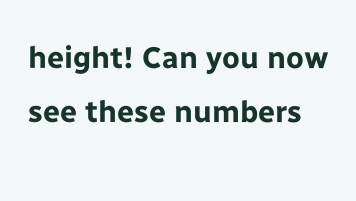height! Can you now see these numbers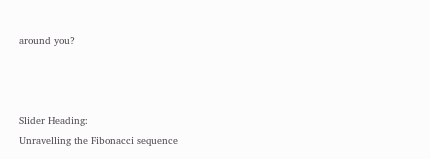around you?



Slider Heading:
Unravelling the Fibonacci sequence